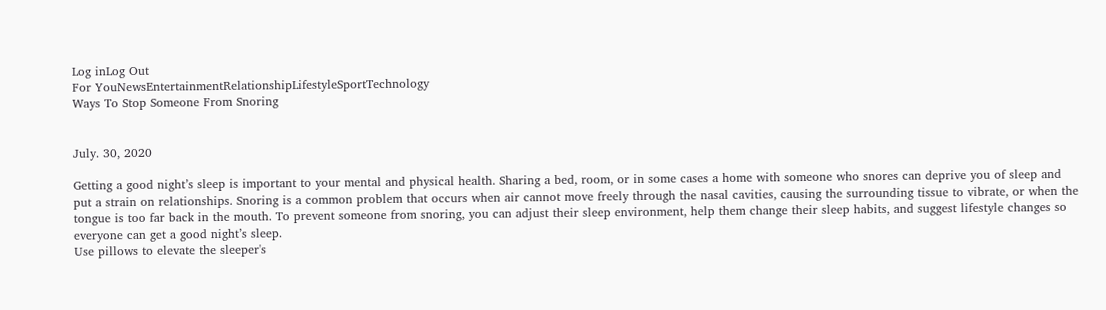Log inLog Out
For YouNewsEntertainmentRelationshipLifestyleSportTechnology
Ways To Stop Someone From Snoring


July. 30, 2020

Getting a good night’s sleep is important to your mental and physical health. Sharing a bed, room, or in some cases a home with someone who snores can deprive you of sleep and put a strain on relationships. Snoring is a common problem that occurs when air cannot move freely through the nasal cavities, causing the surrounding tissue to vibrate, or when the tongue is too far back in the mouth. To prevent someone from snoring, you can adjust their sleep environment, help them change their sleep habits, and suggest lifestyle changes so everyone can get a good night’s sleep.
Use pillows to elevate the sleeper's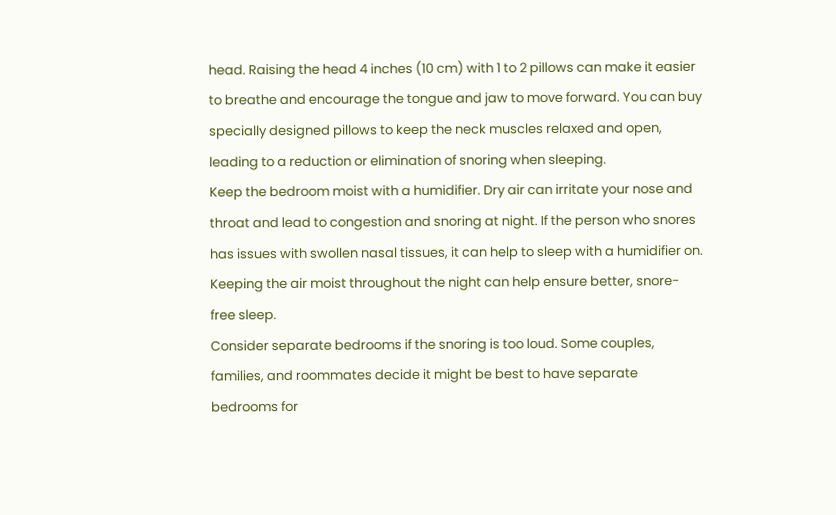head. Raising the head 4 inches (10 cm) with 1 to 2 pillows can make it easier to breathe and encourage the tongue and jaw to move forward. You can buy specially designed pillows to keep the neck muscles relaxed and open, leading to a reduction or elimination of snoring when sleeping.
Keep the bedroom moist with a humidifier. Dry air can irritate your nose and throat and lead to congestion and snoring at night. If the person who snores has issues with swollen nasal tissues, it can help to sleep with a humidifier on. Keeping the air moist throughout the night can help ensure better, snore-free sleep.
Consider separate bedrooms if the snoring is too loud. Some couples, families, and roommates decide it might be best to have separate bedrooms for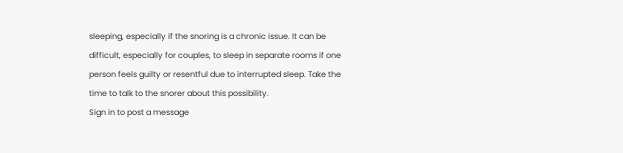sleeping, especially if the snoring is a chronic issue. It can be difficult, especially for couples, to sleep in separate rooms if one person feels guilty or resentful due to interrupted sleep. Take the time to talk to the snorer about this possibility.
Sign in to post a message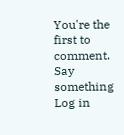You're the first to comment.
Say something
Log in